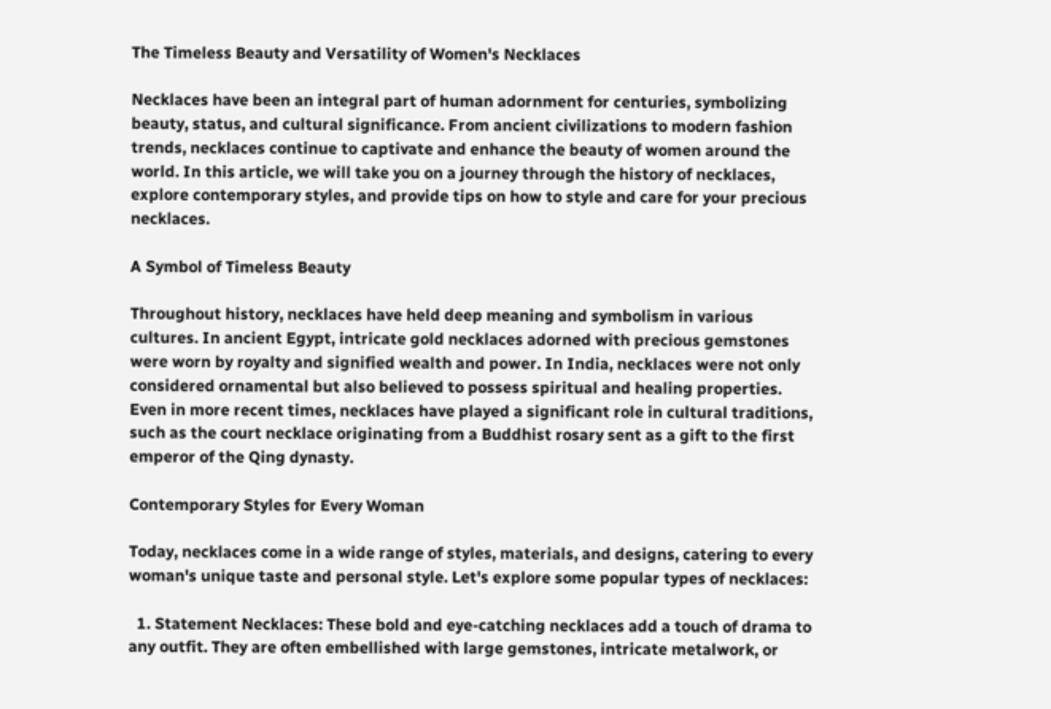The Timeless Beauty and Versatility of Women's Necklaces

Necklaces have been an integral part of human adornment for centuries, symbolizing beauty, status, and cultural significance. From ancient civilizations to modern fashion trends, necklaces continue to captivate and enhance the beauty of women around the world. In this article, we will take you on a journey through the history of necklaces, explore contemporary styles, and provide tips on how to style and care for your precious necklaces.

A Symbol of Timeless Beauty

Throughout history, necklaces have held deep meaning and symbolism in various cultures. In ancient Egypt, intricate gold necklaces adorned with precious gemstones were worn by royalty and signified wealth and power. In India, necklaces were not only considered ornamental but also believed to possess spiritual and healing properties. Even in more recent times, necklaces have played a significant role in cultural traditions, such as the court necklace originating from a Buddhist rosary sent as a gift to the first emperor of the Qing dynasty.

Contemporary Styles for Every Woman

Today, necklaces come in a wide range of styles, materials, and designs, catering to every woman's unique taste and personal style. Let's explore some popular types of necklaces:

  1. Statement Necklaces: These bold and eye-catching necklaces add a touch of drama to any outfit. They are often embellished with large gemstones, intricate metalwork, or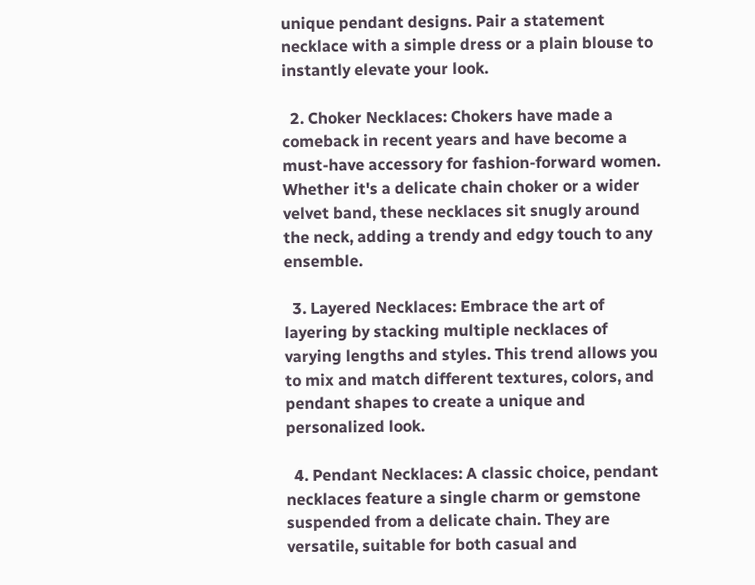unique pendant designs. Pair a statement necklace with a simple dress or a plain blouse to instantly elevate your look.

  2. Choker Necklaces: Chokers have made a comeback in recent years and have become a must-have accessory for fashion-forward women. Whether it's a delicate chain choker or a wider velvet band, these necklaces sit snugly around the neck, adding a trendy and edgy touch to any ensemble.

  3. Layered Necklaces: Embrace the art of layering by stacking multiple necklaces of varying lengths and styles. This trend allows you to mix and match different textures, colors, and pendant shapes to create a unique and personalized look.

  4. Pendant Necklaces: A classic choice, pendant necklaces feature a single charm or gemstone suspended from a delicate chain. They are versatile, suitable for both casual and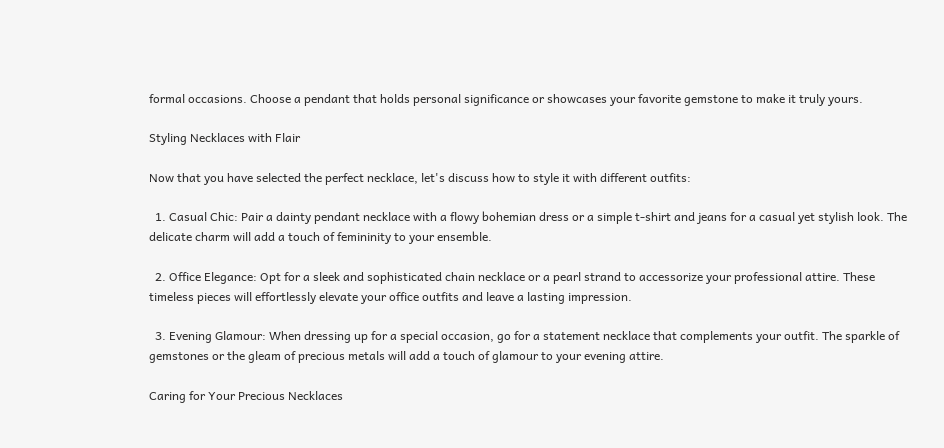formal occasions. Choose a pendant that holds personal significance or showcases your favorite gemstone to make it truly yours.

Styling Necklaces with Flair

Now that you have selected the perfect necklace, let's discuss how to style it with different outfits:

  1. Casual Chic: Pair a dainty pendant necklace with a flowy bohemian dress or a simple t-shirt and jeans for a casual yet stylish look. The delicate charm will add a touch of femininity to your ensemble.

  2. Office Elegance: Opt for a sleek and sophisticated chain necklace or a pearl strand to accessorize your professional attire. These timeless pieces will effortlessly elevate your office outfits and leave a lasting impression.

  3. Evening Glamour: When dressing up for a special occasion, go for a statement necklace that complements your outfit. The sparkle of gemstones or the gleam of precious metals will add a touch of glamour to your evening attire.

Caring for Your Precious Necklaces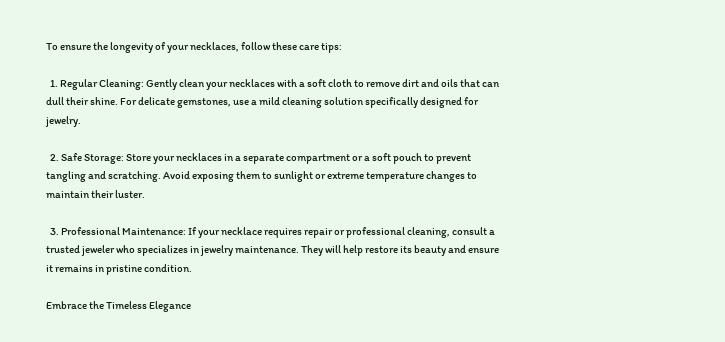To ensure the longevity of your necklaces, follow these care tips:

  1. Regular Cleaning: Gently clean your necklaces with a soft cloth to remove dirt and oils that can dull their shine. For delicate gemstones, use a mild cleaning solution specifically designed for jewelry.

  2. Safe Storage: Store your necklaces in a separate compartment or a soft pouch to prevent tangling and scratching. Avoid exposing them to sunlight or extreme temperature changes to maintain their luster.

  3. Professional Maintenance: If your necklace requires repair or professional cleaning, consult a trusted jeweler who specializes in jewelry maintenance. They will help restore its beauty and ensure it remains in pristine condition.

Embrace the Timeless Elegance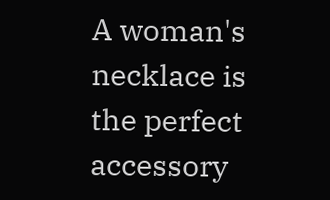A woman's necklace is the perfect accessory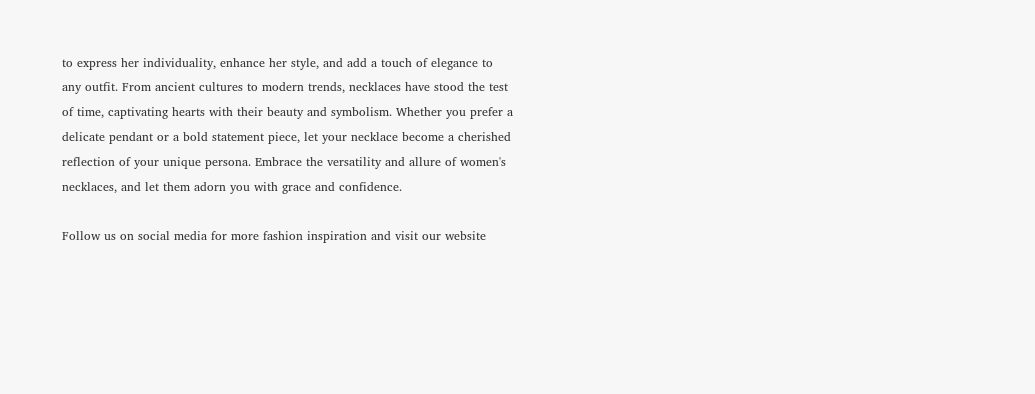to express her individuality, enhance her style, and add a touch of elegance to any outfit. From ancient cultures to modern trends, necklaces have stood the test of time, captivating hearts with their beauty and symbolism. Whether you prefer a delicate pendant or a bold statement piece, let your necklace become a cherished reflection of your unique persona. Embrace the versatility and allure of women's necklaces, and let them adorn you with grace and confidence.

Follow us on social media for more fashion inspiration and visit our website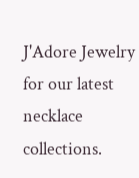J'Adore Jewelry for our latest necklace collections.